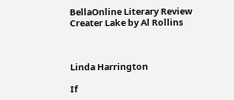BellaOnline Literary Review
Creater Lake by Al Rollins



Linda Harrington

If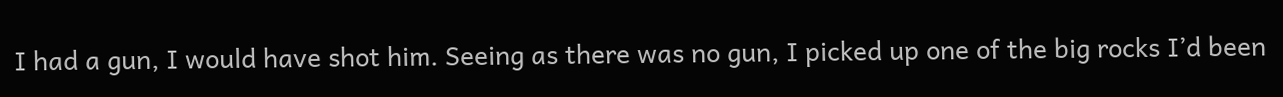I had a gun, I would have shot him. Seeing as there was no gun, I picked up one of the big rocks I’d been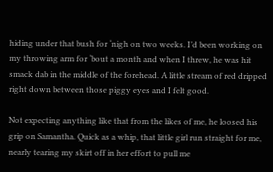hiding under that bush for ‘nigh on two weeks. I’d been working on my throwing arm for ‘bout a month and when I threw, he was hit smack dab in the middle of the forehead. A little stream of red dripped right down between those piggy eyes and I felt good.

Not expecting anything like that from the likes of me, he loosed his grip on Samantha. Quick as a whip, that little girl run straight for me, nearly tearing my skirt off in her effort to pull me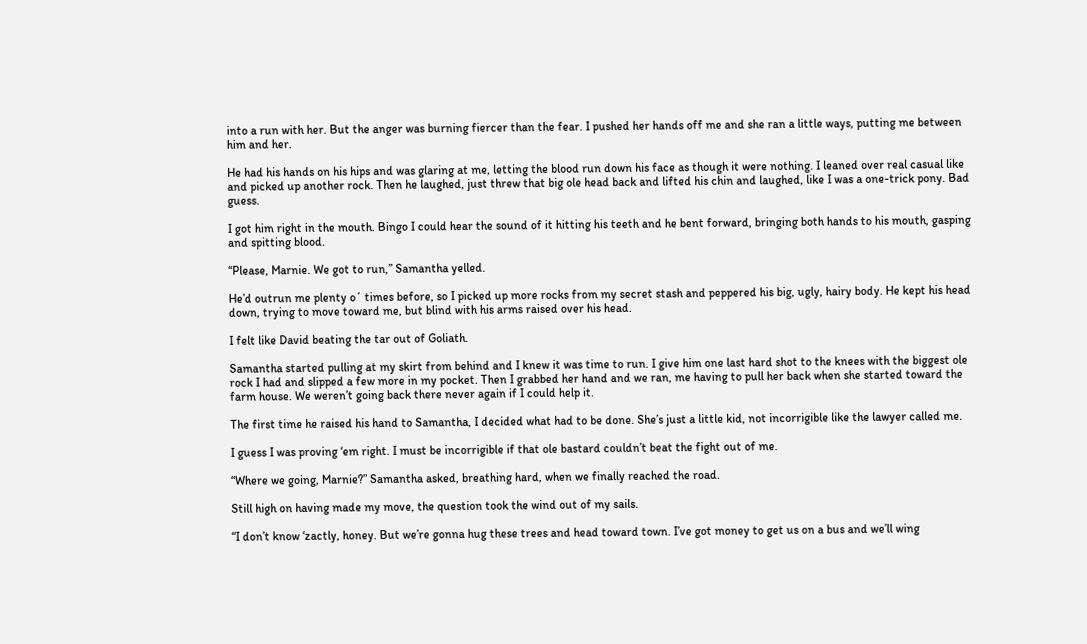into a run with her. But the anger was burning fiercer than the fear. I pushed her hands off me and she ran a little ways, putting me between him and her.

He had his hands on his hips and was glaring at me, letting the blood run down his face as though it were nothing. I leaned over real casual like and picked up another rock. Then he laughed, just threw that big ole head back and lifted his chin and laughed, like I was a one-trick pony. Bad guess.

I got him right in the mouth. Bingo I could hear the sound of it hitting his teeth and he bent forward, bringing both hands to his mouth, gasping and spitting blood.

“Please, Marnie. We got to run,” Samantha yelled.

He’d outrun me plenty o´ times before, so I picked up more rocks from my secret stash and peppered his big, ugly, hairy body. He kept his head down, trying to move toward me, but blind with his arms raised over his head.

I felt like David beating the tar out of Goliath.

Samantha started pulling at my skirt from behind and I knew it was time to run. I give him one last hard shot to the knees with the biggest ole rock I had and slipped a few more in my pocket. Then I grabbed her hand and we ran, me having to pull her back when she started toward the farm house. We weren’t going back there never again if I could help it.

The first time he raised his hand to Samantha, I decided what had to be done. She’s just a little kid, not incorrigible like the lawyer called me.

I guess I was proving ‘em right. I must be incorrigible if that ole bastard couldn’t beat the fight out of me.

“Where we going, Marnie?” Samantha asked, breathing hard, when we finally reached the road.

Still high on having made my move, the question took the wind out of my sails.

“I don’t know ‘zactly, honey. But we’re gonna hug these trees and head toward town. I’ve got money to get us on a bus and we’ll wing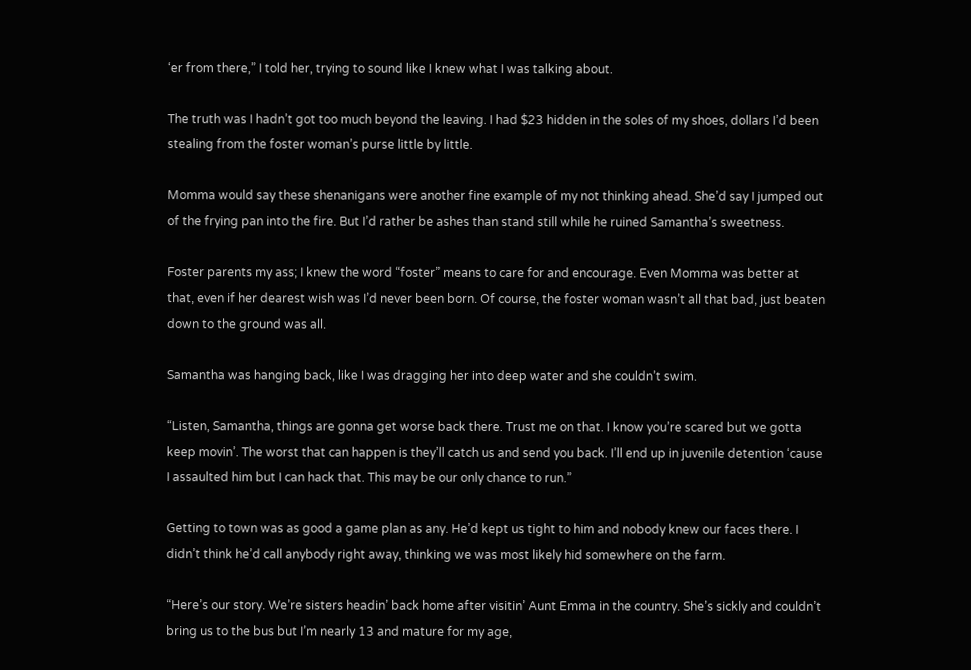‘er from there,” I told her, trying to sound like I knew what I was talking about.

The truth was I hadn’t got too much beyond the leaving. I had $23 hidden in the soles of my shoes, dollars I’d been stealing from the foster woman’s purse little by little.

Momma would say these shenanigans were another fine example of my not thinking ahead. She’d say I jumped out of the frying pan into the fire. But I’d rather be ashes than stand still while he ruined Samantha’s sweetness.

Foster parents my ass; I knew the word “foster” means to care for and encourage. Even Momma was better at that, even if her dearest wish was I’d never been born. Of course, the foster woman wasn’t all that bad, just beaten down to the ground was all.

Samantha was hanging back, like I was dragging her into deep water and she couldn’t swim.

“Listen, Samantha, things are gonna get worse back there. Trust me on that. I know you’re scared but we gotta keep movin’. The worst that can happen is they’ll catch us and send you back. I’ll end up in juvenile detention ‘cause I assaulted him but I can hack that. This may be our only chance to run.”

Getting to town was as good a game plan as any. He’d kept us tight to him and nobody knew our faces there. I didn’t think he’d call anybody right away, thinking we was most likely hid somewhere on the farm.

“Here’s our story. We’re sisters headin’ back home after visitin’ Aunt Emma in the country. She’s sickly and couldn’t bring us to the bus but I’m nearly 13 and mature for my age,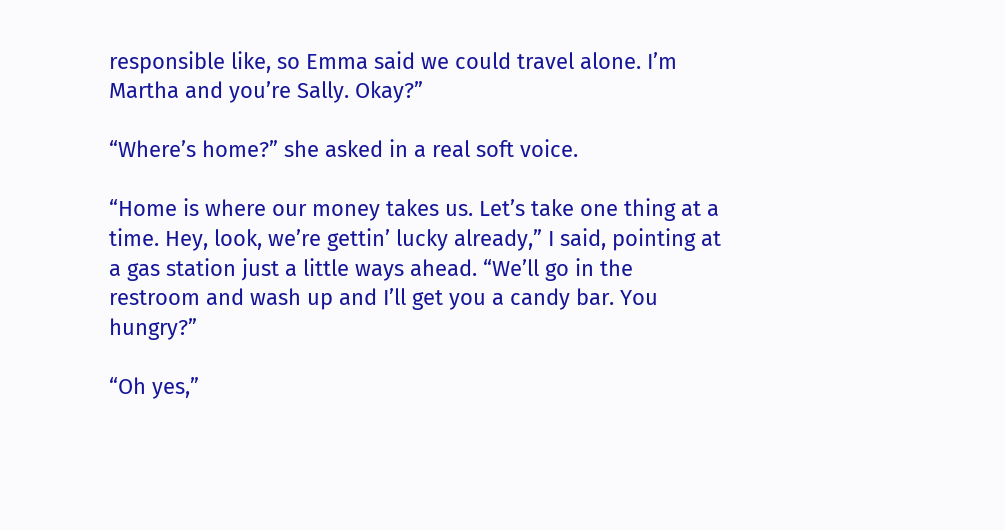responsible like, so Emma said we could travel alone. I’m Martha and you’re Sally. Okay?”

“Where’s home?” she asked in a real soft voice.

“Home is where our money takes us. Let’s take one thing at a time. Hey, look, we’re gettin’ lucky already,” I said, pointing at a gas station just a little ways ahead. “We’ll go in the restroom and wash up and I’ll get you a candy bar. You hungry?”

“Oh yes,”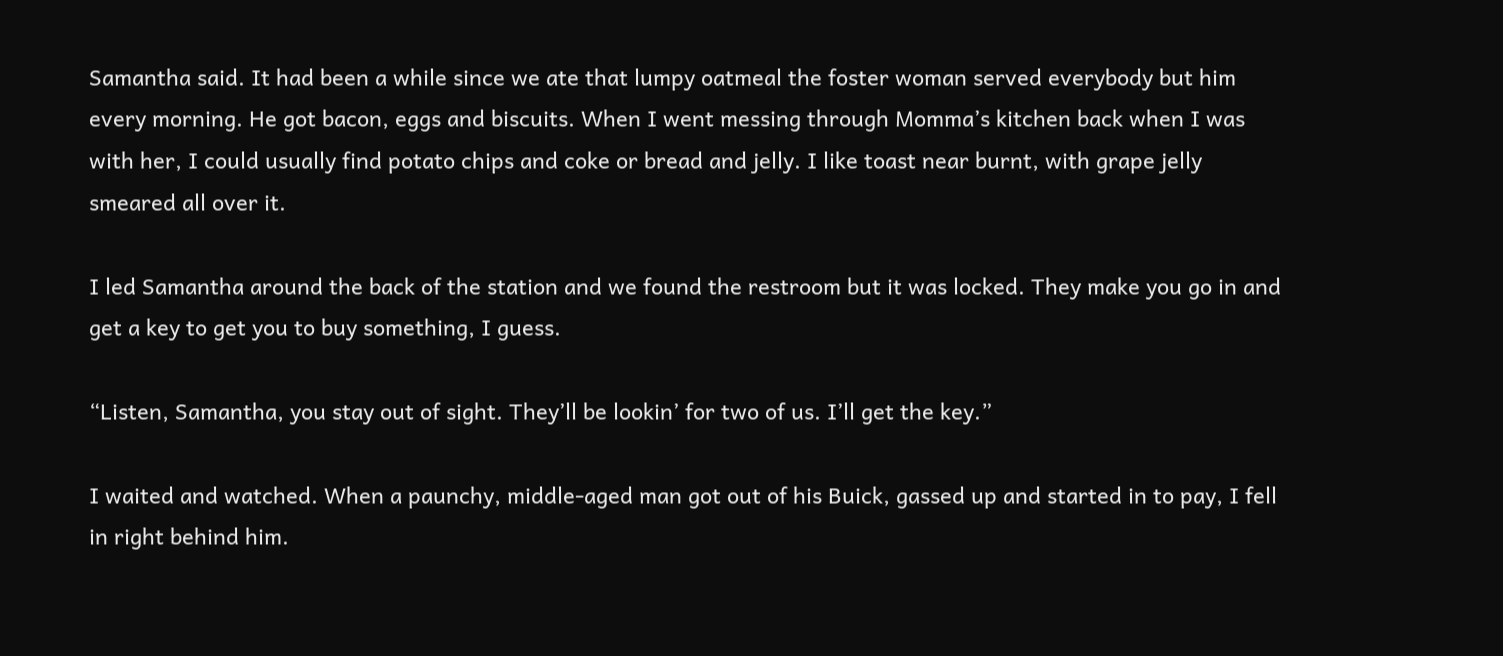Samantha said. It had been a while since we ate that lumpy oatmeal the foster woman served everybody but him every morning. He got bacon, eggs and biscuits. When I went messing through Momma’s kitchen back when I was with her, I could usually find potato chips and coke or bread and jelly. I like toast near burnt, with grape jelly smeared all over it.

I led Samantha around the back of the station and we found the restroom but it was locked. They make you go in and get a key to get you to buy something, I guess.

“Listen, Samantha, you stay out of sight. They’ll be lookin’ for two of us. I’ll get the key.”

I waited and watched. When a paunchy, middle-aged man got out of his Buick, gassed up and started in to pay, I fell in right behind him.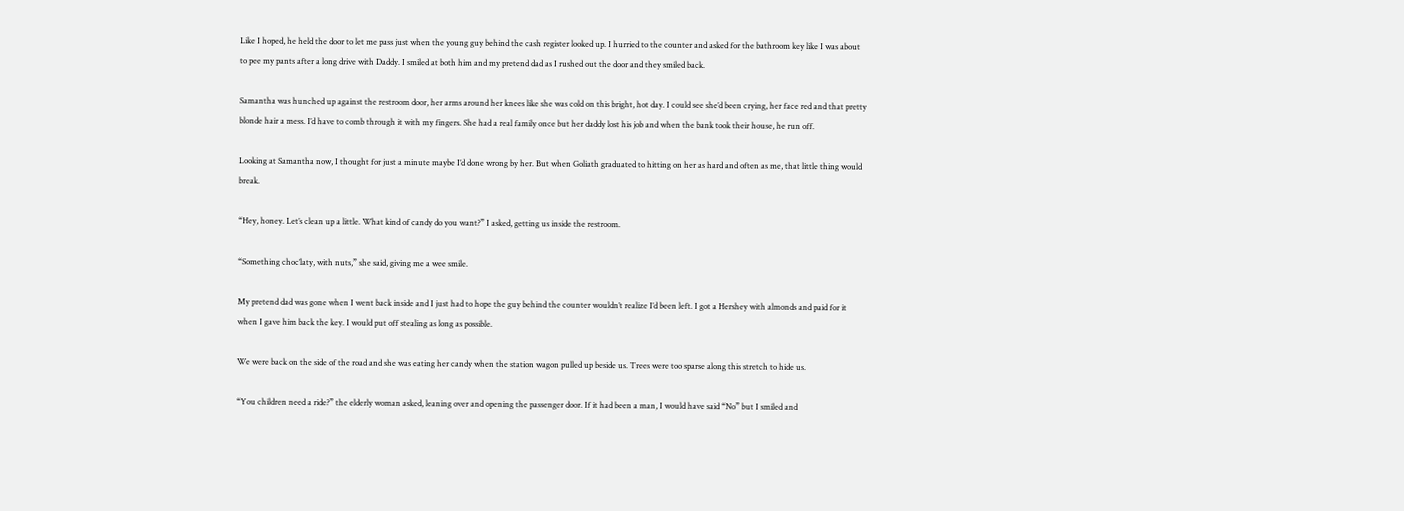Like I hoped, he held the door to let me pass just when the young guy behind the cash register looked up. I hurried to the counter and asked for the bathroom key like I was about to pee my pants after a long drive with Daddy. I smiled at both him and my pretend dad as I rushed out the door and they smiled back.

Samantha was hunched up against the restroom door, her arms around her knees like she was cold on this bright, hot day. I could see she’d been crying, her face red and that pretty blonde hair a mess. I’d have to comb through it with my fingers. She had a real family once but her daddy lost his job and when the bank took their house, he run off.

Looking at Samantha now, I thought for just a minute maybe I’d done wrong by her. But when Goliath graduated to hitting on her as hard and often as me, that little thing would break.

“Hey, honey. Let’s clean up a little. What kind of candy do you want?” I asked, getting us inside the restroom.

“Something choc’laty, with nuts,” she said, giving me a wee smile.

My pretend dad was gone when I went back inside and I just had to hope the guy behind the counter wouldn’t realize I’d been left. I got a Hershey with almonds and paid for it when I gave him back the key. I would put off stealing as long as possible.

We were back on the side of the road and she was eating her candy when the station wagon pulled up beside us. Trees were too sparse along this stretch to hide us.

“You children need a ride?” the elderly woman asked, leaning over and opening the passenger door. If it had been a man, I would have said “No” but I smiled and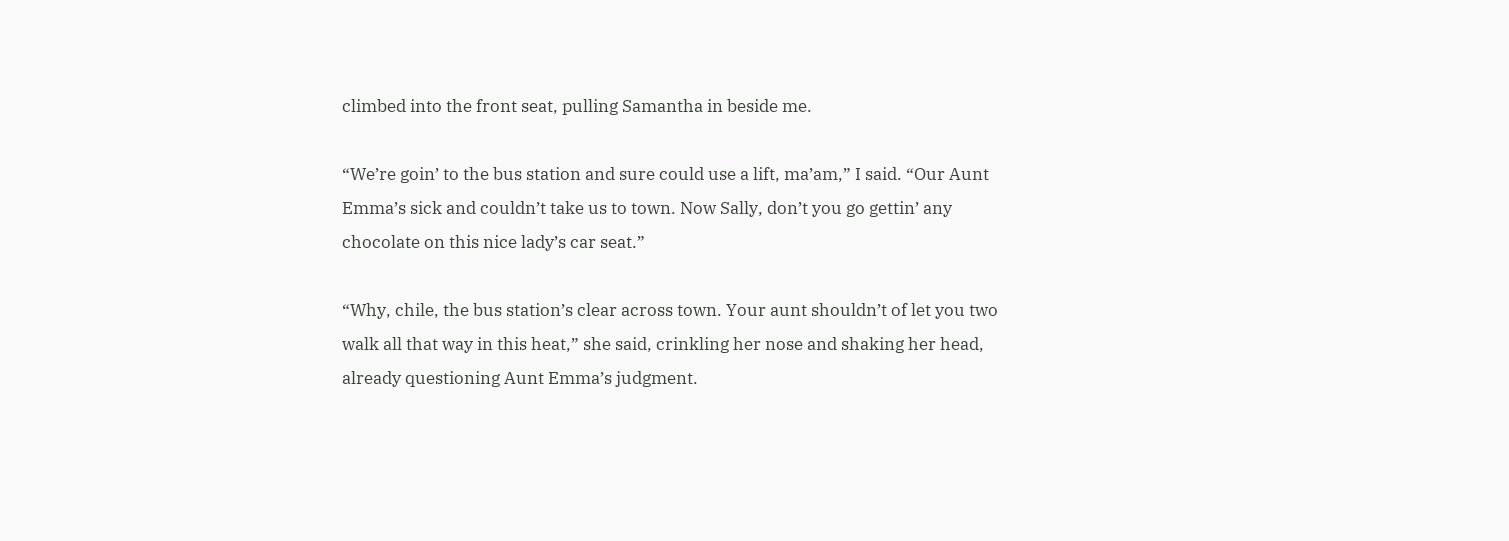climbed into the front seat, pulling Samantha in beside me.

“We’re goin’ to the bus station and sure could use a lift, ma’am,” I said. “Our Aunt Emma’s sick and couldn’t take us to town. Now Sally, don’t you go gettin’ any chocolate on this nice lady’s car seat.”

“Why, chile, the bus station’s clear across town. Your aunt shouldn’t of let you two walk all that way in this heat,” she said, crinkling her nose and shaking her head, already questioning Aunt Emma’s judgment.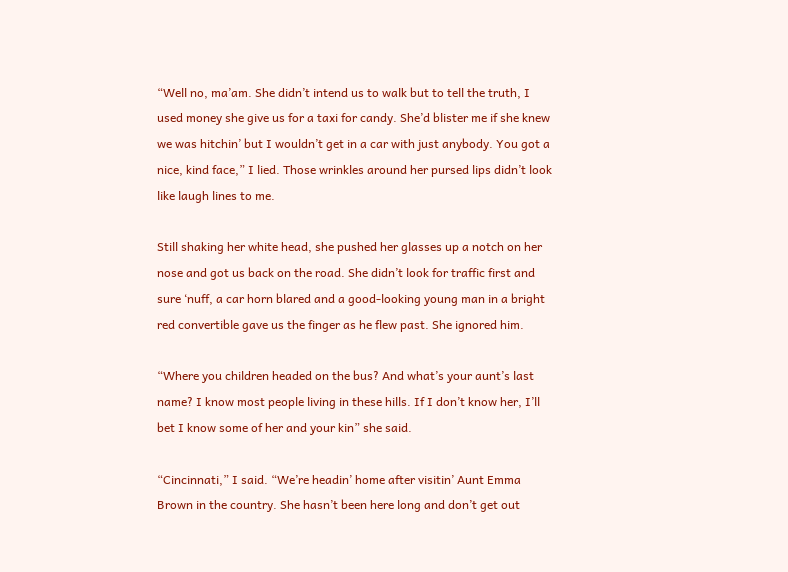“Well no, ma’am. She didn’t intend us to walk but to tell the truth, I used money she give us for a taxi for candy. She’d blister me if she knew we was hitchin’ but I wouldn’t get in a car with just anybody. You got a nice, kind face,” I lied. Those wrinkles around her pursed lips didn’t look like laugh lines to me.

Still shaking her white head, she pushed her glasses up a notch on her nose and got us back on the road. She didn’t look for traffic first and sure ‘nuff, a car horn blared and a good-looking young man in a bright red convertible gave us the finger as he flew past. She ignored him.

“Where you children headed on the bus? And what’s your aunt’s last name? I know most people living in these hills. If I don’t know her, I’ll bet I know some of her and your kin” she said.

“Cincinnati,” I said. “We’re headin’ home after visitin’ Aunt Emma Brown in the country. She hasn’t been here long and don’t get out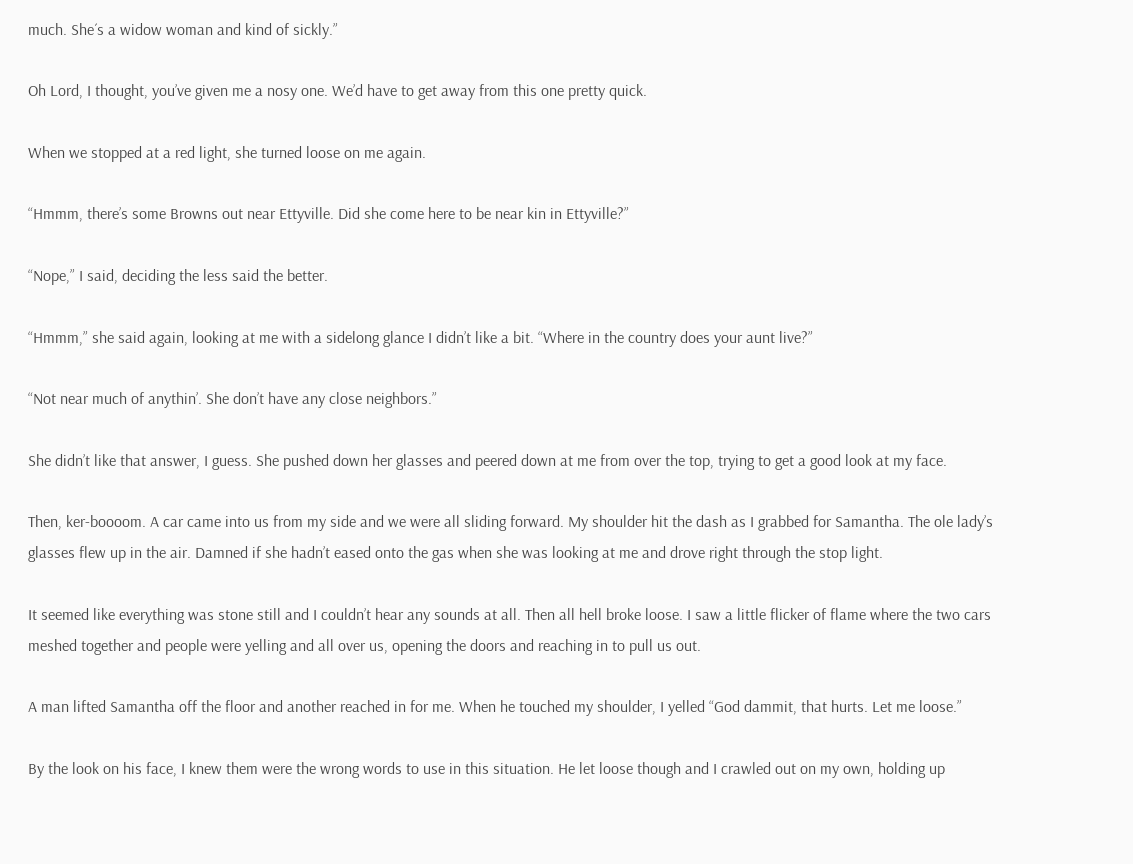much. She´s a widow woman and kind of sickly.”

Oh Lord, I thought, you’ve given me a nosy one. We’d have to get away from this one pretty quick.

When we stopped at a red light, she turned loose on me again.

“Hmmm, there’s some Browns out near Ettyville. Did she come here to be near kin in Ettyville?”

“Nope,” I said, deciding the less said the better.

“Hmmm,” she said again, looking at me with a sidelong glance I didn’t like a bit. “Where in the country does your aunt live?”

“Not near much of anythin’. She don’t have any close neighbors.”

She didn’t like that answer, I guess. She pushed down her glasses and peered down at me from over the top, trying to get a good look at my face.

Then, ker-boooom. A car came into us from my side and we were all sliding forward. My shoulder hit the dash as I grabbed for Samantha. The ole lady’s glasses flew up in the air. Damned if she hadn’t eased onto the gas when she was looking at me and drove right through the stop light.

It seemed like everything was stone still and I couldn’t hear any sounds at all. Then all hell broke loose. I saw a little flicker of flame where the two cars meshed together and people were yelling and all over us, opening the doors and reaching in to pull us out.

A man lifted Samantha off the floor and another reached in for me. When he touched my shoulder, I yelled “God dammit, that hurts. Let me loose.”

By the look on his face, I knew them were the wrong words to use in this situation. He let loose though and I crawled out on my own, holding up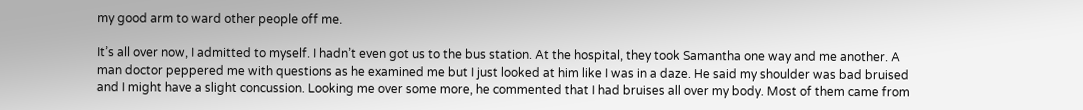my good arm to ward other people off me.

It’s all over now, I admitted to myself. I hadn’t even got us to the bus station. At the hospital, they took Samantha one way and me another. A man doctor peppered me with questions as he examined me but I just looked at him like I was in a daze. He said my shoulder was bad bruised and I might have a slight concussion. Looking me over some more, he commented that I had bruises all over my body. Most of them came from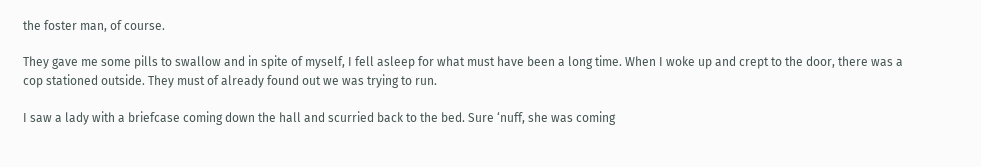the foster man, of course.

They gave me some pills to swallow and in spite of myself, I fell asleep for what must have been a long time. When I woke up and crept to the door, there was a cop stationed outside. They must of already found out we was trying to run.

I saw a lady with a briefcase coming down the hall and scurried back to the bed. Sure ‘nuff, she was coming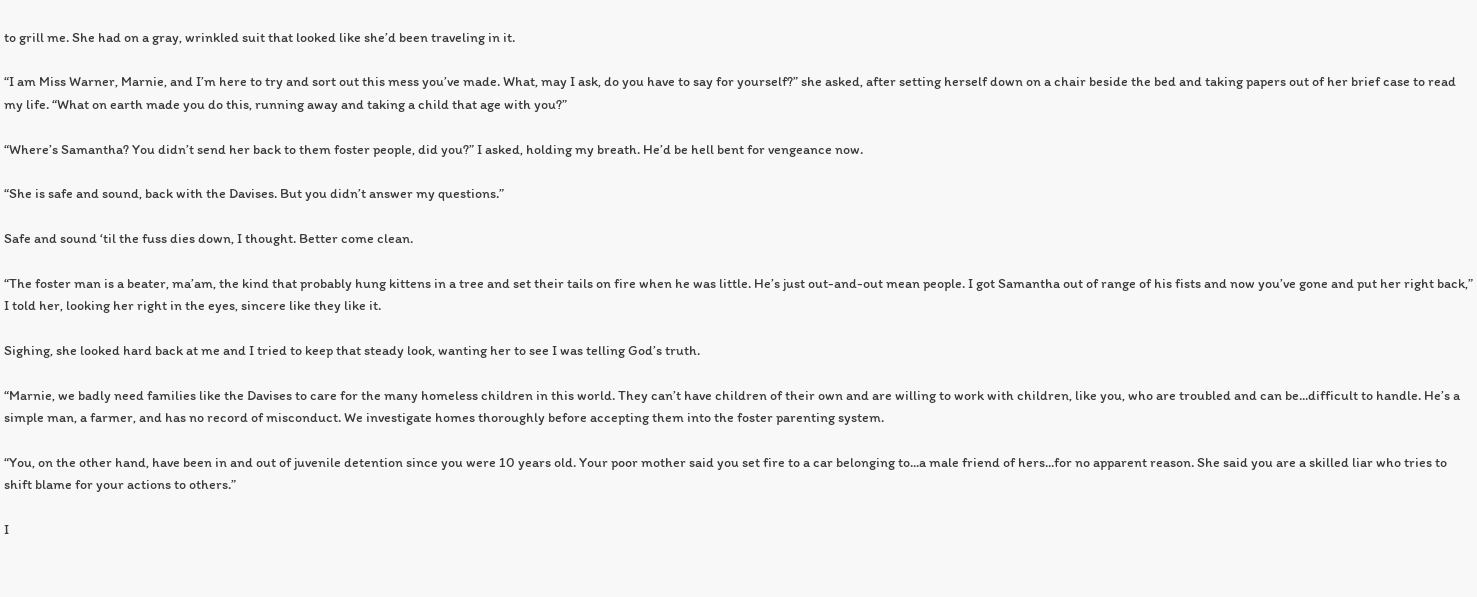to grill me. She had on a gray, wrinkled suit that looked like she’d been traveling in it.

“I am Miss Warner, Marnie, and I’m here to try and sort out this mess you’ve made. What, may I ask, do you have to say for yourself?” she asked, after setting herself down on a chair beside the bed and taking papers out of her brief case to read my life. “What on earth made you do this, running away and taking a child that age with you?”

“Where’s Samantha? You didn’t send her back to them foster people, did you?” I asked, holding my breath. He’d be hell bent for vengeance now.

“She is safe and sound, back with the Davises. But you didn’t answer my questions.”

Safe and sound ‘til the fuss dies down, I thought. Better come clean.

“The foster man is a beater, ma’am, the kind that probably hung kittens in a tree and set their tails on fire when he was little. He’s just out-and-out mean people. I got Samantha out of range of his fists and now you’ve gone and put her right back,” I told her, looking her right in the eyes, sincere like they like it.

Sighing, she looked hard back at me and I tried to keep that steady look, wanting her to see I was telling God’s truth.

“Marnie, we badly need families like the Davises to care for the many homeless children in this world. They can’t have children of their own and are willing to work with children, like you, who are troubled and can be...difficult to handle. He’s a simple man, a farmer, and has no record of misconduct. We investigate homes thoroughly before accepting them into the foster parenting system.

“You, on the other hand, have been in and out of juvenile detention since you were 10 years old. Your poor mother said you set fire to a car belonging to...a male friend of hers...for no apparent reason. She said you are a skilled liar who tries to shift blame for your actions to others.”

I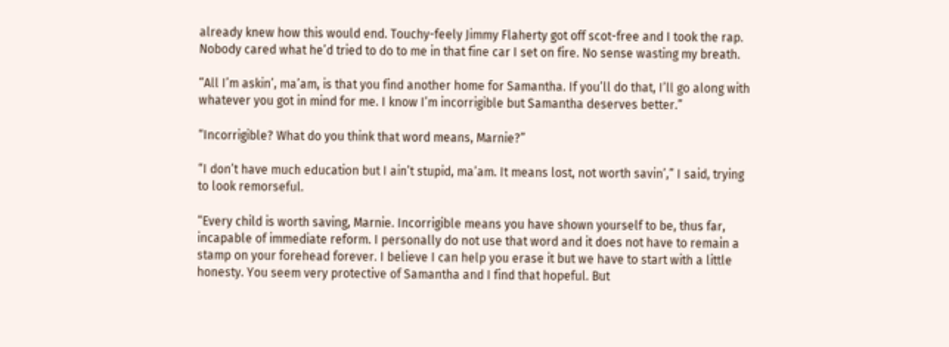already knew how this would end. Touchy-feely Jimmy Flaherty got off scot-free and I took the rap. Nobody cared what he’d tried to do to me in that fine car I set on fire. No sense wasting my breath.

“All I’m askin’, ma’am, is that you find another home for Samantha. If you’ll do that, I’ll go along with whatever you got in mind for me. I know I’m incorrigible but Samantha deserves better.”

“Incorrigible? What do you think that word means, Marnie?”

“I don’t have much education but I ain’t stupid, ma’am. It means lost, not worth savin’,” I said, trying to look remorseful.

“Every child is worth saving, Marnie. Incorrigible means you have shown yourself to be, thus far, incapable of immediate reform. I personally do not use that word and it does not have to remain a stamp on your forehead forever. I believe I can help you erase it but we have to start with a little honesty. You seem very protective of Samantha and I find that hopeful. But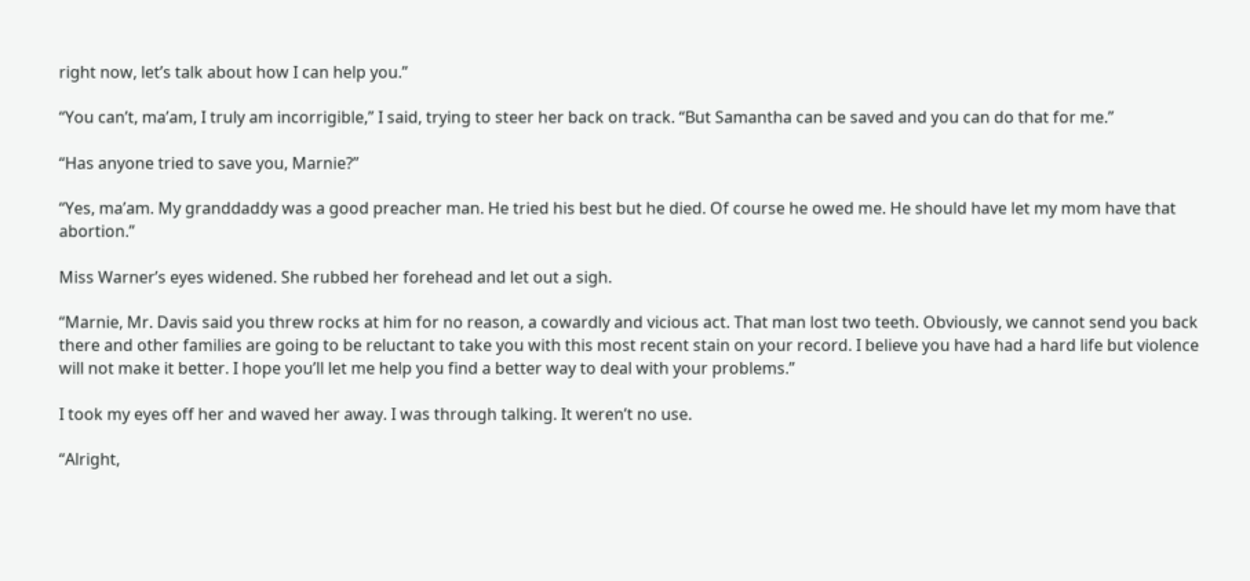right now, let’s talk about how I can help you.”

“You can’t, ma’am, I truly am incorrigible,” I said, trying to steer her back on track. “But Samantha can be saved and you can do that for me.”

“Has anyone tried to save you, Marnie?”

“Yes, ma’am. My granddaddy was a good preacher man. He tried his best but he died. Of course he owed me. He should have let my mom have that abortion.”

Miss Warner’s eyes widened. She rubbed her forehead and let out a sigh.

“Marnie, Mr. Davis said you threw rocks at him for no reason, a cowardly and vicious act. That man lost two teeth. Obviously, we cannot send you back there and other families are going to be reluctant to take you with this most recent stain on your record. I believe you have had a hard life but violence will not make it better. I hope you’ll let me help you find a better way to deal with your problems.”

I took my eyes off her and waved her away. I was through talking. It weren’t no use.

“Alright,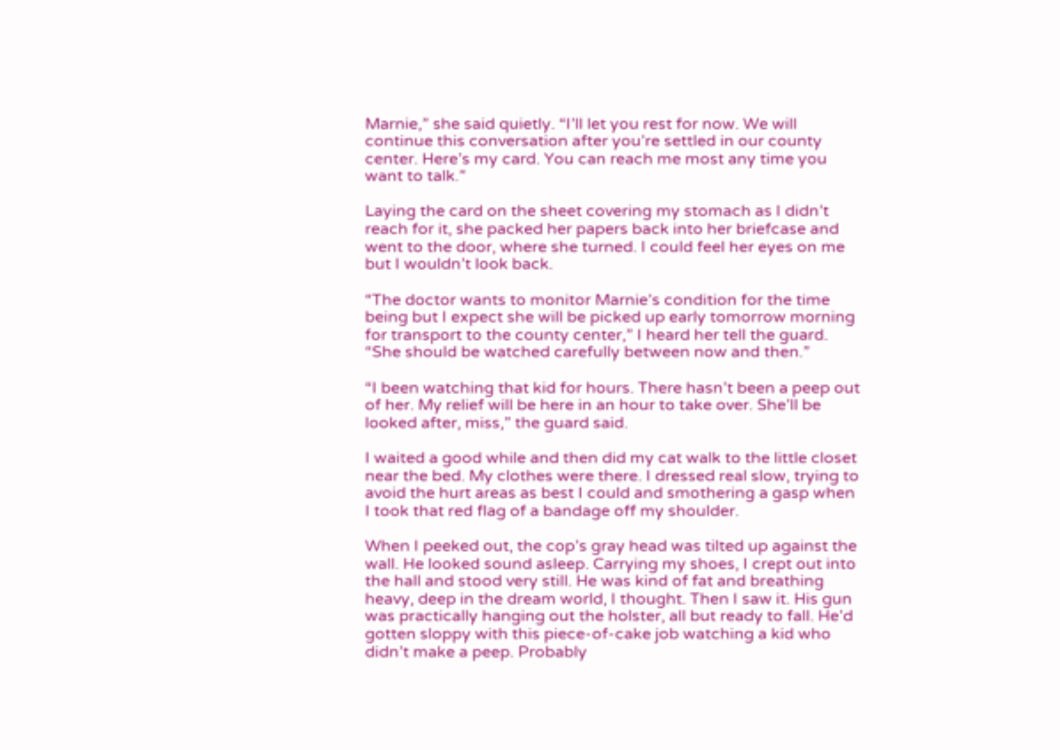Marnie,” she said quietly. “I’ll let you rest for now. We will continue this conversation after you’re settled in our county center. Here’s my card. You can reach me most any time you want to talk.”

Laying the card on the sheet covering my stomach as I didn’t reach for it, she packed her papers back into her briefcase and went to the door, where she turned. I could feel her eyes on me but I wouldn’t look back.

“The doctor wants to monitor Marnie’s condition for the time being but I expect she will be picked up early tomorrow morning for transport to the county center,” I heard her tell the guard. “She should be watched carefully between now and then.”

“I been watching that kid for hours. There hasn’t been a peep out of her. My relief will be here in an hour to take over. She’ll be looked after, miss,” the guard said.

I waited a good while and then did my cat walk to the little closet near the bed. My clothes were there. I dressed real slow, trying to avoid the hurt areas as best I could and smothering a gasp when I took that red flag of a bandage off my shoulder.

When I peeked out, the cop’s gray head was tilted up against the wall. He looked sound asleep. Carrying my shoes, I crept out into the hall and stood very still. He was kind of fat and breathing heavy, deep in the dream world, I thought. Then I saw it. His gun was practically hanging out the holster, all but ready to fall. He’d gotten sloppy with this piece-of-cake job watching a kid who didn’t make a peep. Probably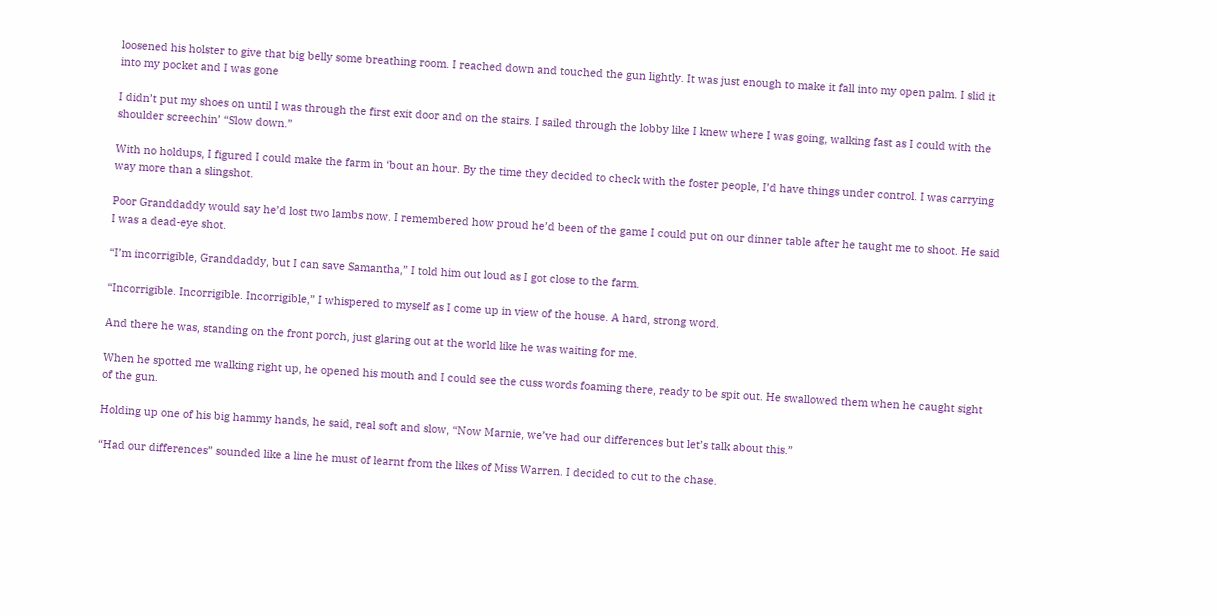loosened his holster to give that big belly some breathing room. I reached down and touched the gun lightly. It was just enough to make it fall into my open palm. I slid it into my pocket and I was gone

I didn’t put my shoes on until I was through the first exit door and on the stairs. I sailed through the lobby like I knew where I was going, walking fast as I could with the shoulder screechin’ “Slow down.”

With no holdups, I figured I could make the farm in ‘bout an hour. By the time they decided to check with the foster people, I’d have things under control. I was carrying way more than a slingshot.

Poor Granddaddy would say he’d lost two lambs now. I remembered how proud he’d been of the game I could put on our dinner table after he taught me to shoot. He said I was a dead-eye shot.

“I’m incorrigible, Granddaddy, but I can save Samantha,” I told him out loud as I got close to the farm.

“Incorrigible. Incorrigible. Incorrigible,” I whispered to myself as I come up in view of the house. A hard, strong word.

And there he was, standing on the front porch, just glaring out at the world like he was waiting for me.

When he spotted me walking right up, he opened his mouth and I could see the cuss words foaming there, ready to be spit out. He swallowed them when he caught sight of the gun.

Holding up one of his big hammy hands, he said, real soft and slow, “Now Marnie, we’ve had our differences but let’s talk about this.”

“Had our differences” sounded like a line he must of learnt from the likes of Miss Warren. I decided to cut to the chase.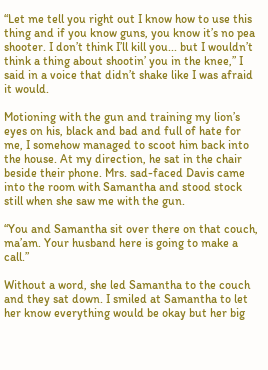“Let me tell you right out I know how to use this thing and if you know guns, you know it’s no pea shooter. I don’t think I’ll kill you... but I wouldn’t think a thing about shootin’ you in the knee,” I said in a voice that didn’t shake like I was afraid it would.

Motioning with the gun and training my lion’s eyes on his, black and bad and full of hate for me, I somehow managed to scoot him back into the house. At my direction, he sat in the chair beside their phone. Mrs. sad-faced Davis came into the room with Samantha and stood stock still when she saw me with the gun.

“You and Samantha sit over there on that couch, ma’am. Your husband here is going to make a call.”

Without a word, she led Samantha to the couch and they sat down. I smiled at Samantha to let her know everything would be okay but her big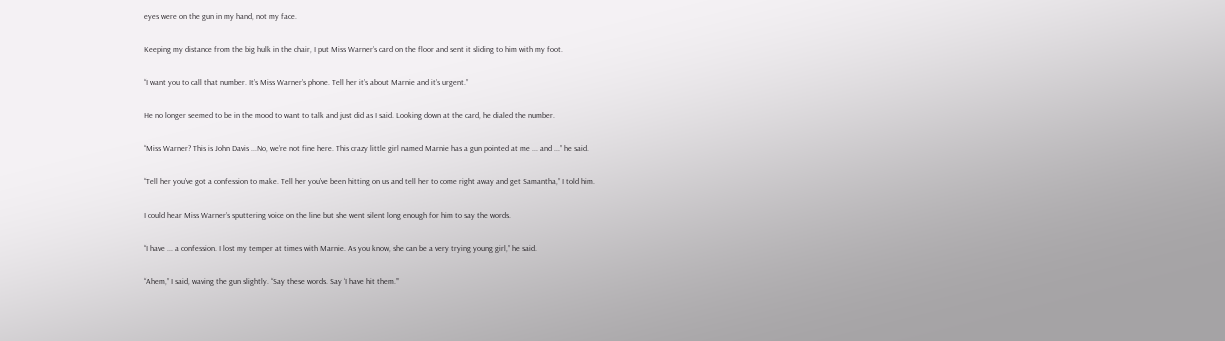eyes were on the gun in my hand, not my face.

Keeping my distance from the big hulk in the chair, I put Miss Warner’s card on the floor and sent it sliding to him with my foot.

“I want you to call that number. It’s Miss Warner’s phone. Tell her it’s about Marnie and it’s urgent.”

He no longer seemed to be in the mood to want to talk and just did as I said. Looking down at the card, he dialed the number.

“Miss Warner? This is John Davis ...No, we’re not fine here. This crazy little girl named Marnie has a gun pointed at me ... and ...” he said.

“Tell her you’ve got a confession to make. Tell her you’ve been hitting on us and tell her to come right away and get Samantha,” I told him.

I could hear Miss Warner’s sputtering voice on the line but she went silent long enough for him to say the words.

“I have ... a confession. I lost my temper at times with Marnie. As you know, she can be a very trying young girl,” he said.

“Ahem,” I said, waving the gun slightly. “Say these words. Say ‘I have hit them.’”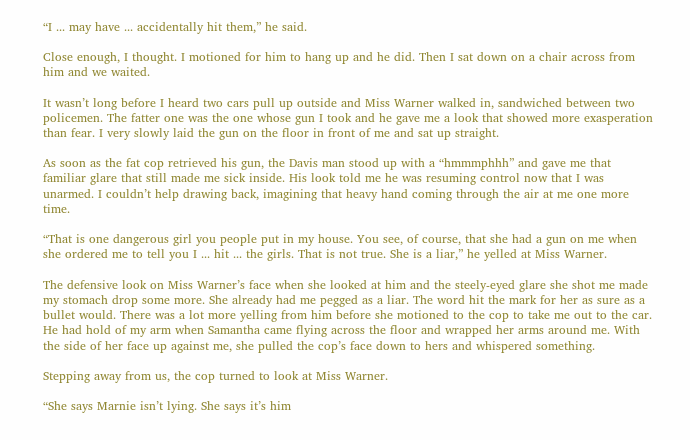“I ... may have ... accidentally hit them,” he said.

Close enough, I thought. I motioned for him to hang up and he did. Then I sat down on a chair across from him and we waited.

It wasn’t long before I heard two cars pull up outside and Miss Warner walked in, sandwiched between two policemen. The fatter one was the one whose gun I took and he gave me a look that showed more exasperation than fear. I very slowly laid the gun on the floor in front of me and sat up straight.

As soon as the fat cop retrieved his gun, the Davis man stood up with a “hmmmphhh” and gave me that familiar glare that still made me sick inside. His look told me he was resuming control now that I was unarmed. I couldn’t help drawing back, imagining that heavy hand coming through the air at me one more time.

“That is one dangerous girl you people put in my house. You see, of course, that she had a gun on me when she ordered me to tell you I ... hit ... the girls. That is not true. She is a liar,” he yelled at Miss Warner.

The defensive look on Miss Warner’s face when she looked at him and the steely-eyed glare she shot me made my stomach drop some more. She already had me pegged as a liar. The word hit the mark for her as sure as a bullet would. There was a lot more yelling from him before she motioned to the cop to take me out to the car. He had hold of my arm when Samantha came flying across the floor and wrapped her arms around me. With the side of her face up against me, she pulled the cop’s face down to hers and whispered something.

Stepping away from us, the cop turned to look at Miss Warner.

“She says Marnie isn’t lying. She says it’s him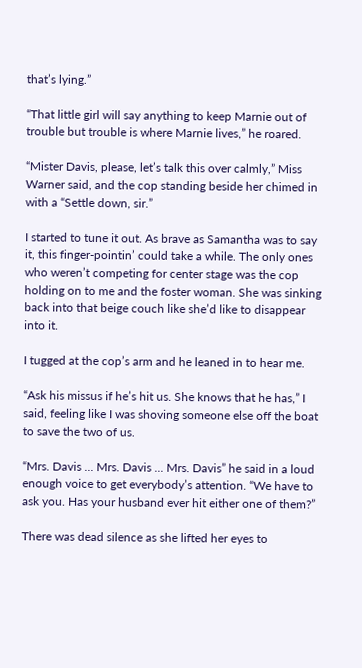that’s lying.”

“That little girl will say anything to keep Marnie out of trouble but trouble is where Marnie lives,” he roared.

“Mister Davis, please, let’s talk this over calmly,” Miss Warner said, and the cop standing beside her chimed in with a “Settle down, sir.”

I started to tune it out. As brave as Samantha was to say it, this finger-pointin’ could take a while. The only ones who weren’t competing for center stage was the cop holding on to me and the foster woman. She was sinking back into that beige couch like she’d like to disappear into it.

I tugged at the cop’s arm and he leaned in to hear me.

“Ask his missus if he’s hit us. She knows that he has,” I said, feeling like I was shoving someone else off the boat to save the two of us.

“Mrs. Davis ... Mrs. Davis ... Mrs. Davis” he said in a loud enough voice to get everybody’s attention. “We have to ask you. Has your husband ever hit either one of them?”

There was dead silence as she lifted her eyes to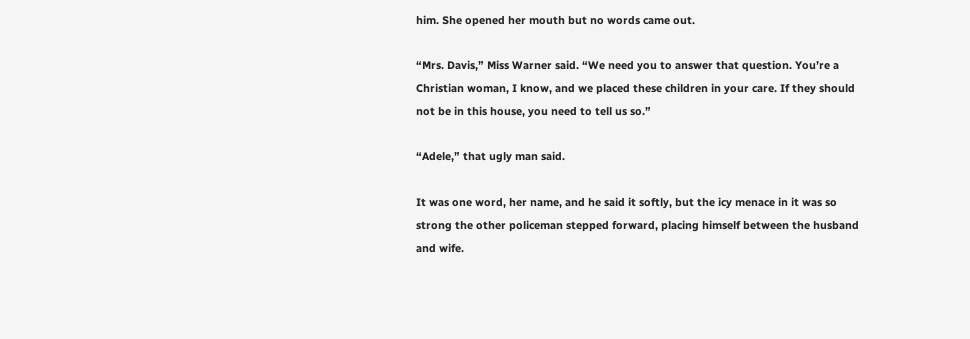him. She opened her mouth but no words came out.

“Mrs. Davis,” Miss Warner said. “We need you to answer that question. You’re a Christian woman, I know, and we placed these children in your care. If they should not be in this house, you need to tell us so.”

“Adele,” that ugly man said.

It was one word, her name, and he said it softly, but the icy menace in it was so strong the other policeman stepped forward, placing himself between the husband and wife.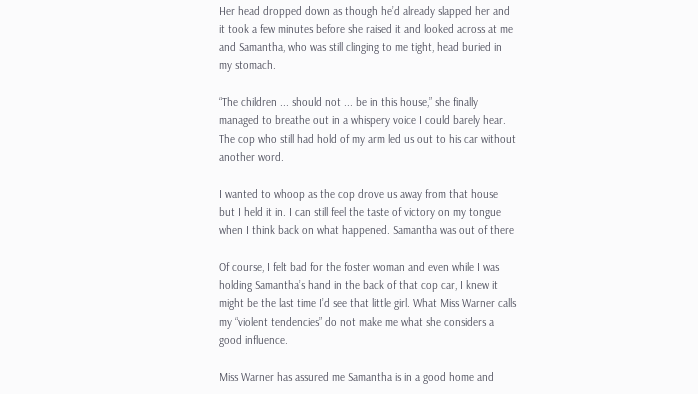Her head dropped down as though he’d already slapped her and it took a few minutes before she raised it and looked across at me and Samantha, who was still clinging to me tight, head buried in my stomach.

“The children ... should not ... be in this house,” she finally managed to breathe out in a whispery voice I could barely hear. The cop who still had hold of my arm led us out to his car without another word.

I wanted to whoop as the cop drove us away from that house but I held it in. I can still feel the taste of victory on my tongue when I think back on what happened. Samantha was out of there

Of course, I felt bad for the foster woman and even while I was holding Samantha’s hand in the back of that cop car, I knew it might be the last time I’d see that little girl. What Miss Warner calls my “violent tendencies” do not make me what she considers a good influence.

Miss Warner has assured me Samantha is in a good home and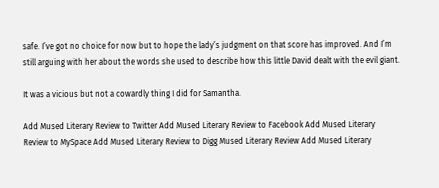safe. I’ve got no choice for now but to hope the lady’s judgment on that score has improved. And I’m still arguing with her about the words she used to describe how this little David dealt with the evil giant.

It was a vicious but not a cowardly thing I did for Samantha.

Add Mused Literary Review to Twitter Add Mused Literary Review to Facebook Add Mused Literary Review to MySpace Add Mused Literary Review to Digg Mused Literary Review Add Mused Literary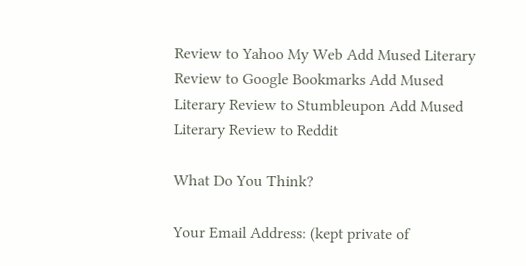Review to Yahoo My Web Add Mused Literary Review to Google Bookmarks Add Mused Literary Review to Stumbleupon Add Mused Literary Review to Reddit

What Do You Think?

Your Email Address: (kept private of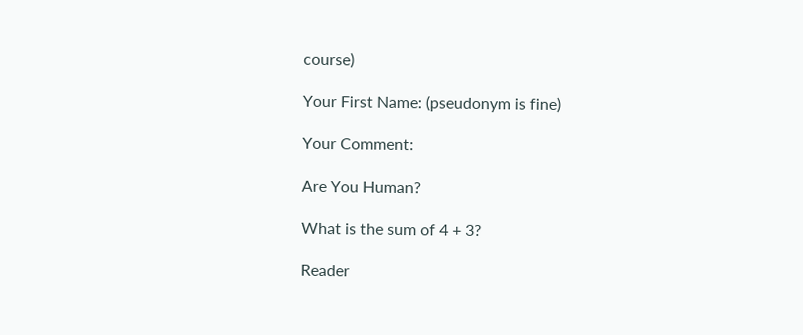course)

Your First Name: (pseudonym is fine)

Your Comment:

Are You Human?

What is the sum of 4 + 3?

Reader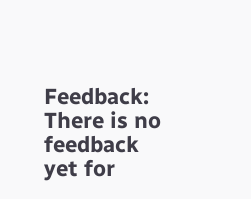Feedback:
There is no feedback yet for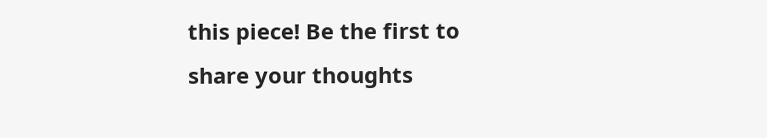this piece! Be the first to share your thoughts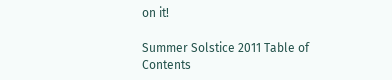on it!

Summer Solstice 2011 Table of Contents